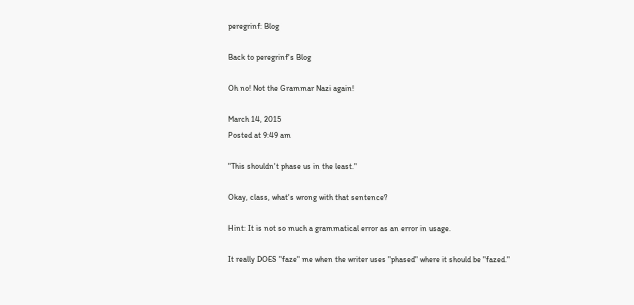peregrinf: Blog

Back to peregrinf's Blog

Oh no! Not the Grammar Nazi again!

March 14, 2015
Posted at 9:49 am

"This shouldn't phase us in the least."

Okay, class, what's wrong with that sentence?

Hint: It is not so much a grammatical error as an error in usage.

It really DOES "faze" me when the writer uses "phased" where it should be "fazed."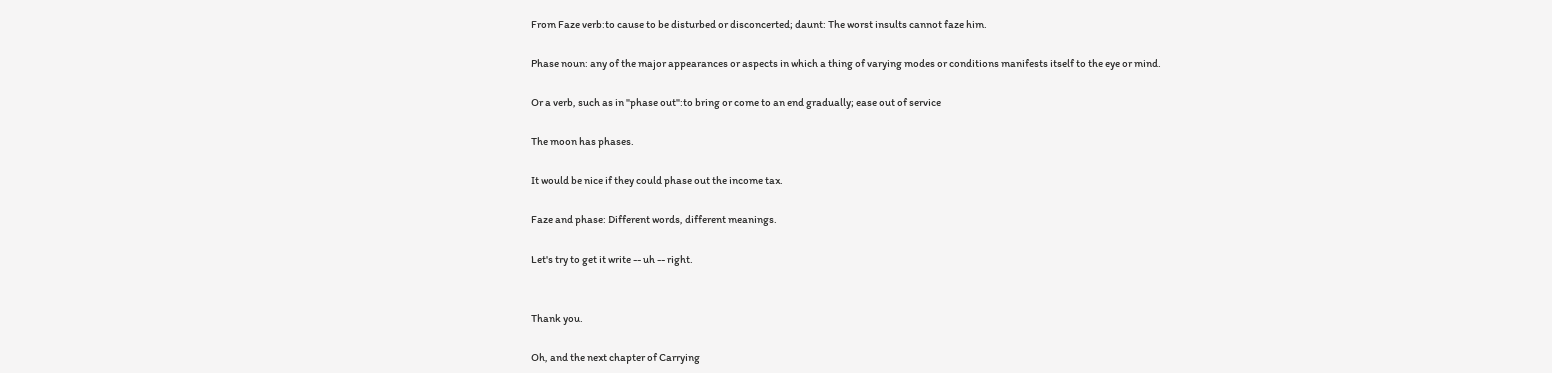From Faze verb:to cause to be disturbed or disconcerted; daunt: The worst insults cannot faze him.

Phase noun: any of the major appearances or aspects in which a thing of varying modes or conditions manifests itself to the eye or mind.

Or a verb, such as in "phase out":to bring or come to an end gradually; ease out of service

The moon has phases.

It would be nice if they could phase out the income tax.

Faze and phase: Different words, different meanings.

Let's try to get it write -- uh -- right.


Thank you.

Oh, and the next chapter of Carrying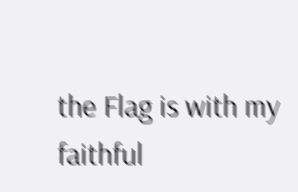the Flag is with my faithful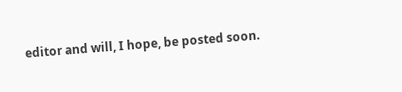editor and will, I hope, be posted soon.